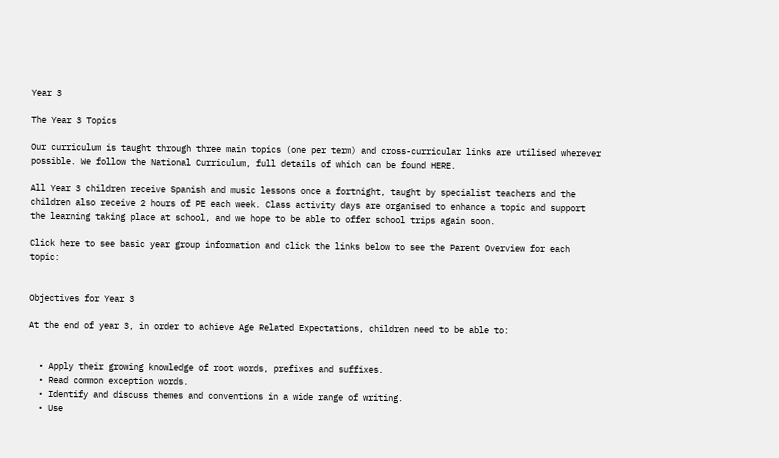Year 3

The Year 3 Topics

Our curriculum is taught through three main topics (one per term) and cross-curricular links are utilised wherever possible. We follow the National Curriculum, full details of which can be found HERE.

All Year 3 children receive Spanish and music lessons once a fortnight, taught by specialist teachers and the children also receive 2 hours of PE each week. Class activity days are organised to enhance a topic and support the learning taking place at school, and we hope to be able to offer school trips again soon.

Click here to see basic year group information and click the links below to see the Parent Overview for each topic:


Objectives for Year 3

At the end of year 3, in order to achieve Age Related Expectations, children need to be able to:


  • Apply their growing knowledge of root words, prefixes and suffixes.
  • Read common exception words.
  • Identify and discuss themes and conventions in a wide range of writing.
  • Use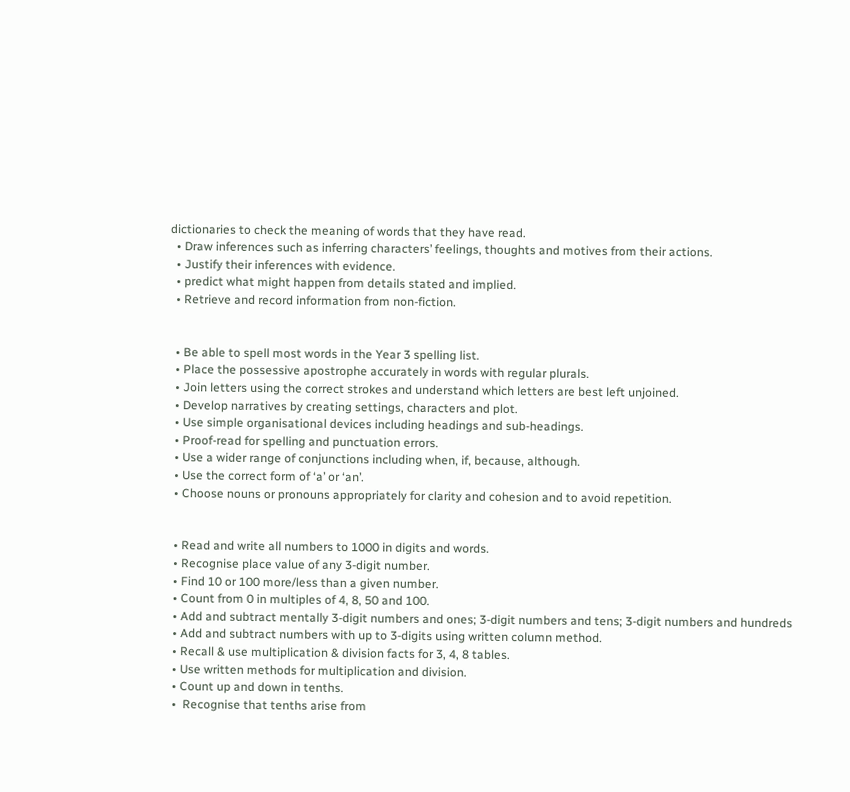dictionaries to check the meaning of words that they have read.
  • Draw inferences such as inferring characters’ feelings, thoughts and motives from their actions.
  • Justify their inferences with evidence.
  • predict what might happen from details stated and implied.
  • Retrieve and record information from non-fiction.


  • Be able to spell most words in the Year 3 spelling list.
  • Place the possessive apostrophe accurately in words with regular plurals.
  • Join letters using the correct strokes and understand which letters are best left unjoined.
  • Develop narratives by creating settings, characters and plot.
  • Use simple organisational devices including headings and sub-headings.
  • Proof-read for spelling and punctuation errors.
  • Use a wider range of conjunctions including when, if, because, although.
  • Use the correct form of ‘a’ or ‘an’.
  • Choose nouns or pronouns appropriately for clarity and cohesion and to avoid repetition.


  • Read and write all numbers to 1000 in digits and words.
  • Recognise place value of any 3-digit number.
  • Find 10 or 100 more/less than a given number.
  • Count from 0 in multiples of 4, 8, 50 and 100.
  • Add and subtract mentally 3-digit numbers and ones; 3-digit numbers and tens; 3-digit numbers and hundreds
  • Add and subtract numbers with up to 3-digits using written column method.
  • Recall & use multiplication & division facts for 3, 4, 8 tables.
  • Use written methods for multiplication and division.
  • Count up and down in tenths.
  •  Recognise that tenths arise from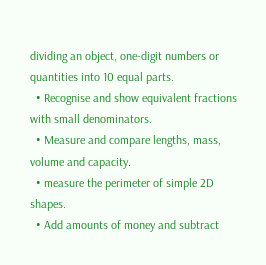dividing an object, one-digit numbers or quantities into 10 equal parts.
  • Recognise and show equivalent fractions with small denominators.
  • Measure and compare lengths, mass, volume and capacity.
  • measure the perimeter of simple 2D shapes.
  • Add amounts of money and subtract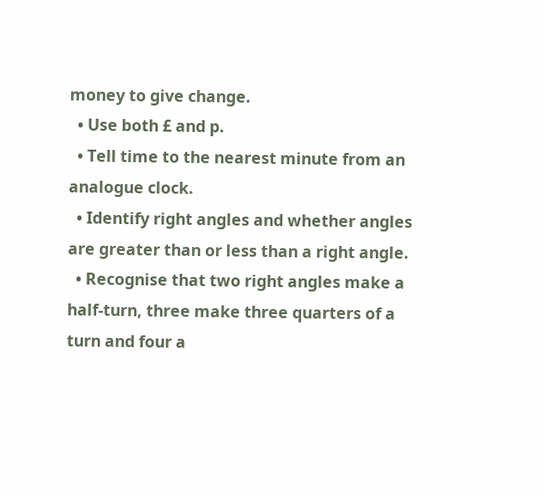money to give change.
  • Use both £ and p.
  • Tell time to the nearest minute from an analogue clock.
  • Identify right angles and whether angles are greater than or less than a right angle.
  • Recognise that two right angles make a half-turn, three make three quarters of a turn and four a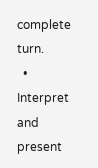complete turn.
  • Interpret and present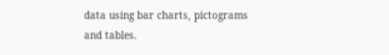data using bar charts, pictograms and tables.